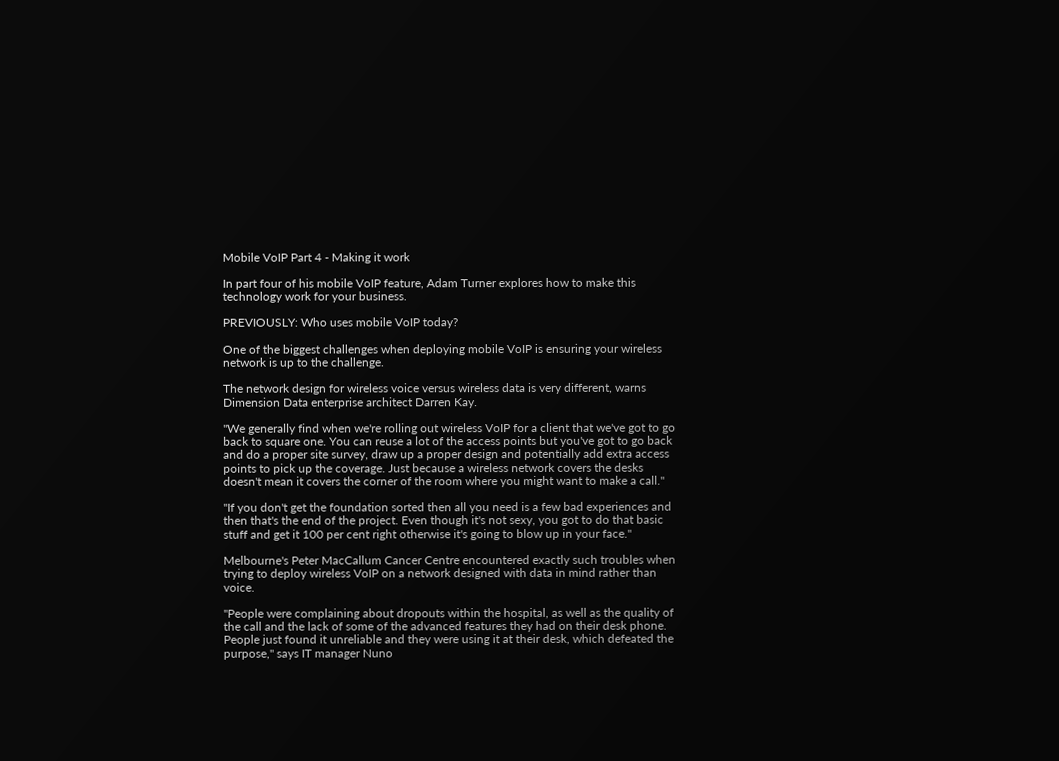Mobile VoIP Part 4 - Making it work

In part four of his mobile VoIP feature, Adam Turner explores how to make this technology work for your business.

PREVIOUSLY: Who uses mobile VoIP today?

One of the biggest challenges when deploying mobile VoIP is ensuring your wireless network is up to the challenge.

The network design for wireless voice versus wireless data is very different, warns Dimension Data enterprise architect Darren Kay.

"We generally find when we're rolling out wireless VoIP for a client that we've got to go back to square one. You can reuse a lot of the access points but you've got to go back and do a proper site survey, draw up a proper design and potentially add extra access points to pick up the coverage. Just because a wireless network covers the desks doesn't mean it covers the corner of the room where you might want to make a call."

"If you don't get the foundation sorted then all you need is a few bad experiences and then that's the end of the project. Even though it's not sexy, you got to do that basic stuff and get it 100 per cent right otherwise it's going to blow up in your face."

Melbourne's Peter MacCallum Cancer Centre encountered exactly such troubles when trying to deploy wireless VoIP on a network designed with data in mind rather than voice.

"People were complaining about dropouts within the hospital, as well as the quality of the call and the lack of some of the advanced features they had on their desk phone. People just found it unreliable and they were using it at their desk, which defeated the purpose," says IT manager Nuno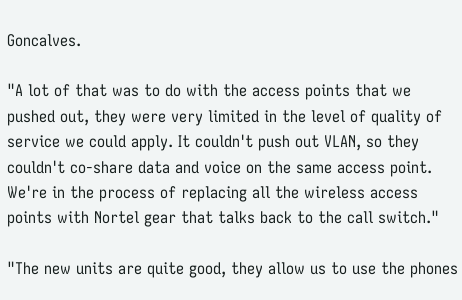Goncalves.

"A lot of that was to do with the access points that we pushed out, they were very limited in the level of quality of service we could apply. It couldn't push out VLAN, so they couldn't co-share data and voice on the same access point. We're in the process of replacing all the wireless access points with Nortel gear that talks back to the call switch."

"The new units are quite good, they allow us to use the phones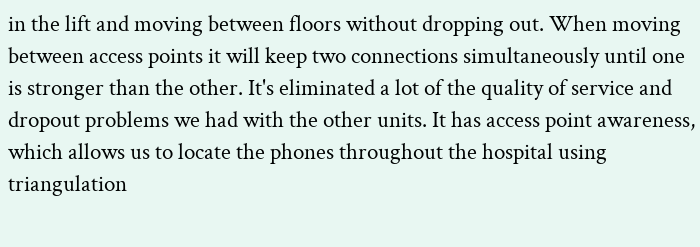in the lift and moving between floors without dropping out. When moving between access points it will keep two connections simultaneously until one is stronger than the other. It's eliminated a lot of the quality of service and dropout problems we had with the other units. It has access point awareness, which allows us to locate the phones throughout the hospital using triangulation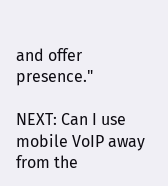and offer presence."

NEXT: Can I use mobile VoIP away from the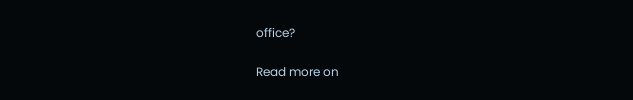office?


Read more on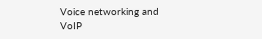Voice networking and VoIP